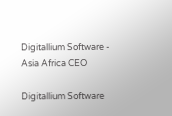Digitallium Software - Asia Africa CEO

Digitallium Software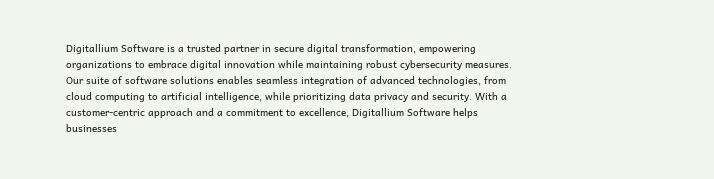Digitallium Software is a trusted partner in secure digital transformation, empowering organizations to embrace digital innovation while maintaining robust cybersecurity measures. Our suite of software solutions enables seamless integration of advanced technologies, from cloud computing to artificial intelligence, while prioritizing data privacy and security. With a customer-centric approach and a commitment to excellence, Digitallium Software helps businesses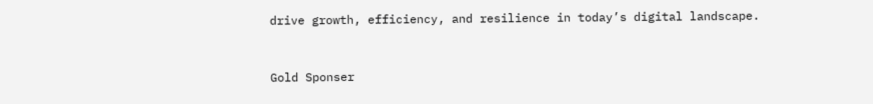drive growth, efficiency, and resilience in today’s digital landscape.


Gold Sponser